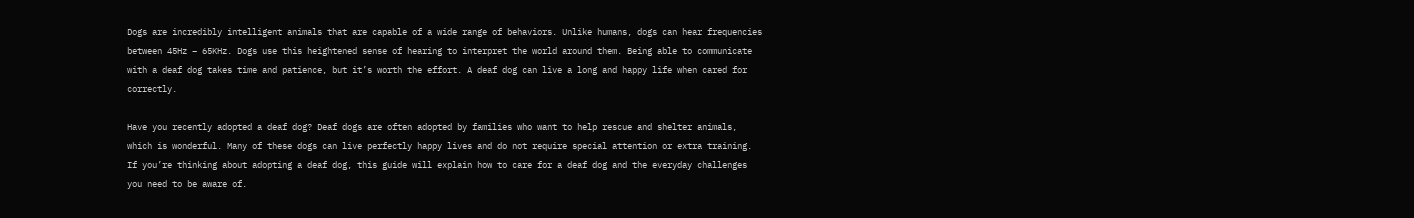Dogs are incredibly intelligent animals that are capable of a wide range of behaviors. Unlike humans, dogs can hear frequencies between 45Hz – 65KHz. Dogs use this heightened sense of hearing to interpret the world around them. Being able to communicate with a deaf dog takes time and patience, but it’s worth the effort. A deaf dog can live a long and happy life when cared for correctly.

Have you recently adopted a deaf dog? Deaf dogs are often adopted by families who want to help rescue and shelter animals, which is wonderful. Many of these dogs can live perfectly happy lives and do not require special attention or extra training. If you’re thinking about adopting a deaf dog, this guide will explain how to care for a deaf dog and the everyday challenges you need to be aware of.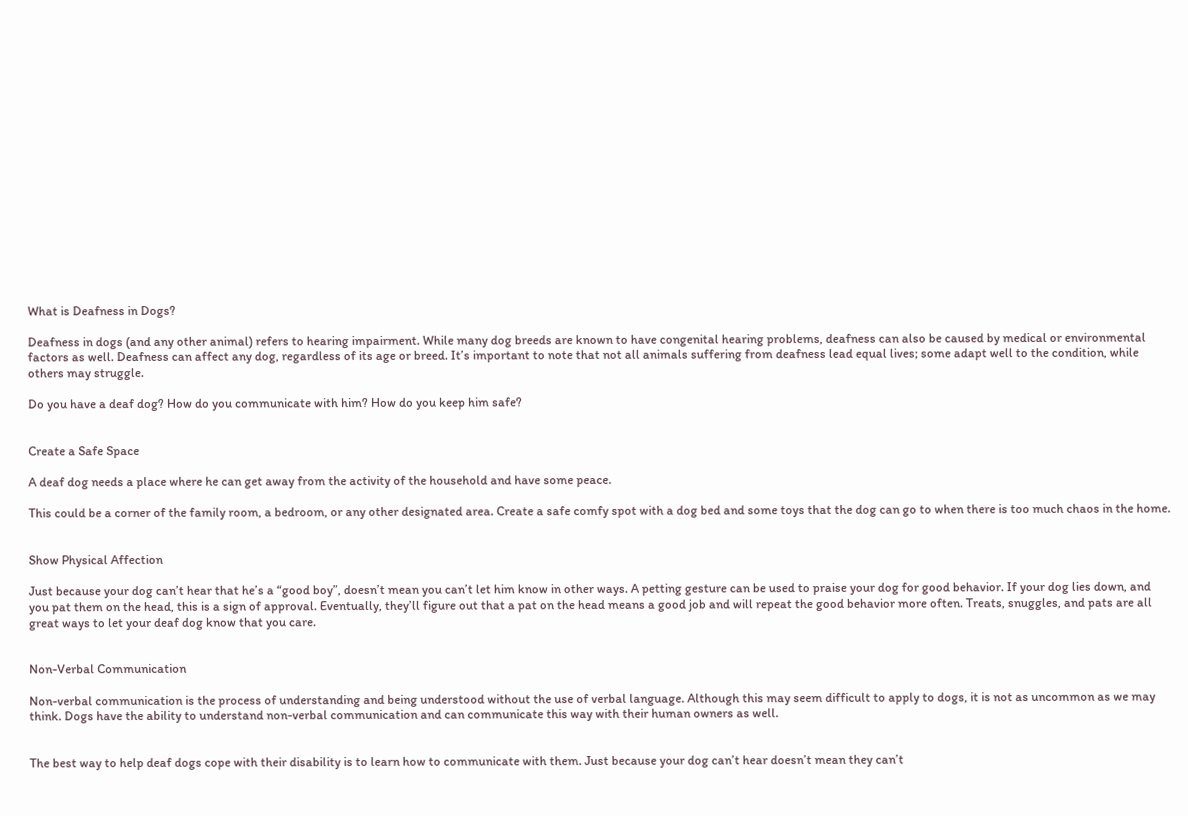What is Deafness in Dogs?

Deafness in dogs (and any other animal) refers to hearing impairment. While many dog breeds are known to have congenital hearing problems, deafness can also be caused by medical or environmental factors as well. Deafness can affect any dog, regardless of its age or breed. It’s important to note that not all animals suffering from deafness lead equal lives; some adapt well to the condition, while others may struggle.

Do you have a deaf dog? How do you communicate with him? How do you keep him safe?


Create a Safe Space

A deaf dog needs a place where he can get away from the activity of the household and have some peace.

This could be a corner of the family room, a bedroom, or any other designated area. Create a safe comfy spot with a dog bed and some toys that the dog can go to when there is too much chaos in the home.


Show Physical Affection

Just because your dog can’t hear that he’s a “good boy”, doesn’t mean you can’t let him know in other ways. A petting gesture can be used to praise your dog for good behavior. If your dog lies down, and you pat them on the head, this is a sign of approval. Eventually, they’ll figure out that a pat on the head means a good job and will repeat the good behavior more often. Treats, snuggles, and pats are all great ways to let your deaf dog know that you care.


Non-Verbal Communication

Non-verbal communication is the process of understanding and being understood without the use of verbal language. Although this may seem difficult to apply to dogs, it is not as uncommon as we may think. Dogs have the ability to understand non-verbal communication and can communicate this way with their human owners as well.


The best way to help deaf dogs cope with their disability is to learn how to communicate with them. Just because your dog can’t hear doesn’t mean they can’t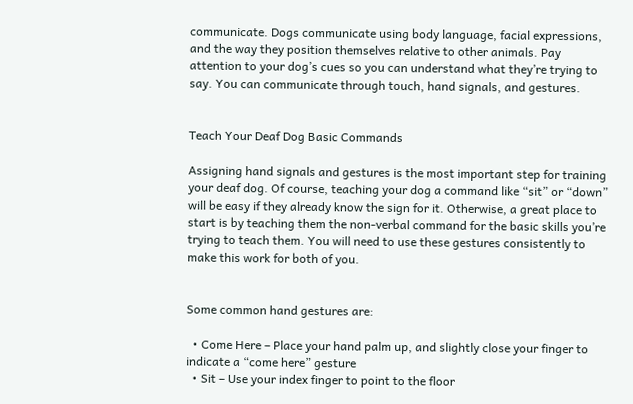communicate. Dogs communicate using body language, facial expressions, and the way they position themselves relative to other animals. Pay attention to your dog’s cues so you can understand what they’re trying to say. You can communicate through touch, hand signals, and gestures.


Teach Your Deaf Dog Basic Commands

Assigning hand signals and gestures is the most important step for training your deaf dog. Of course, teaching your dog a command like “sit” or “down” will be easy if they already know the sign for it. Otherwise, a great place to start is by teaching them the non-verbal command for the basic skills you’re trying to teach them. You will need to use these gestures consistently to make this work for both of you.


Some common hand gestures are:

  • Come Here – Place your hand palm up, and slightly close your finger to indicate a “come here” gesture
  • Sit – Use your index finger to point to the floor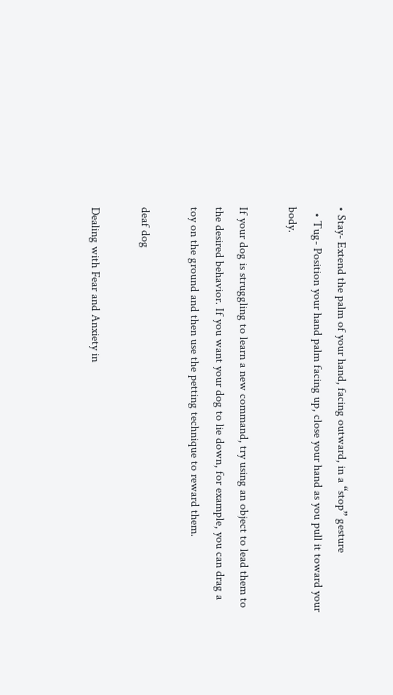• Stay- Extend the palm of your hand, facing outward, in a “stop” gesture
  • Tug- Position your hand palm facing up, close your hand as you pull it toward your body.

If your dog is struggling to learn a new command, try using an object to lead them to the desired behavior. If you want your dog to lie down, for example, you can drag a toy on the ground and then use the petting technique to reward them.

deaf dog

Dealing with Fear and Anxiety in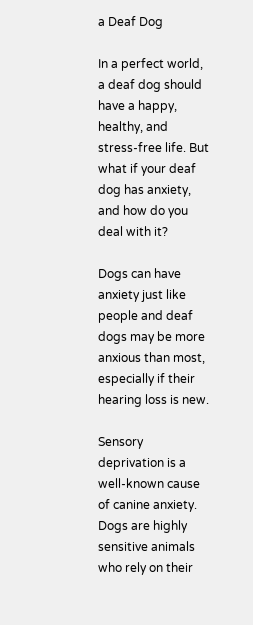a Deaf Dog

In a perfect world, a deaf dog should have a happy, healthy, and stress-free life. But what if your deaf dog has anxiety, and how do you deal with it?

Dogs can have anxiety just like people and deaf dogs may be more anxious than most, especially if their hearing loss is new.

Sensory deprivation is a well-known cause of canine anxiety. Dogs are highly sensitive animals who rely on their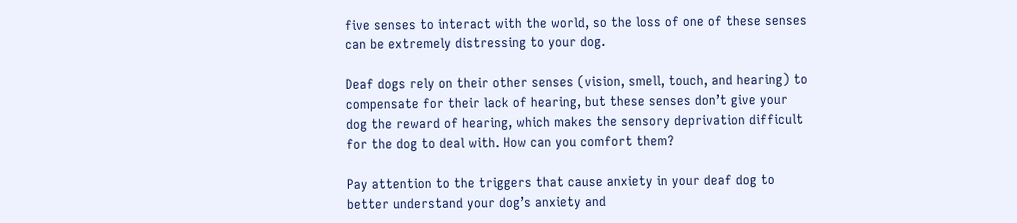five senses to interact with the world, so the loss of one of these senses can be extremely distressing to your dog.

Deaf dogs rely on their other senses (vision, smell, touch, and hearing) to compensate for their lack of hearing, but these senses don’t give your dog the reward of hearing, which makes the sensory deprivation difficult for the dog to deal with. How can you comfort them?

Pay attention to the triggers that cause anxiety in your deaf dog to better understand your dog’s anxiety and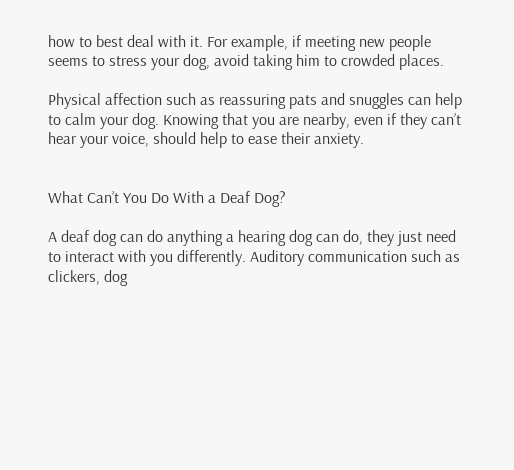how to best deal with it. For example, if meeting new people seems to stress your dog, avoid taking him to crowded places.

Physical affection such as reassuring pats and snuggles can help to calm your dog. Knowing that you are nearby, even if they can’t hear your voice, should help to ease their anxiety.


What Can’t You Do With a Deaf Dog?

A deaf dog can do anything a hearing dog can do, they just need to interact with you differently. Auditory communication such as clickers, dog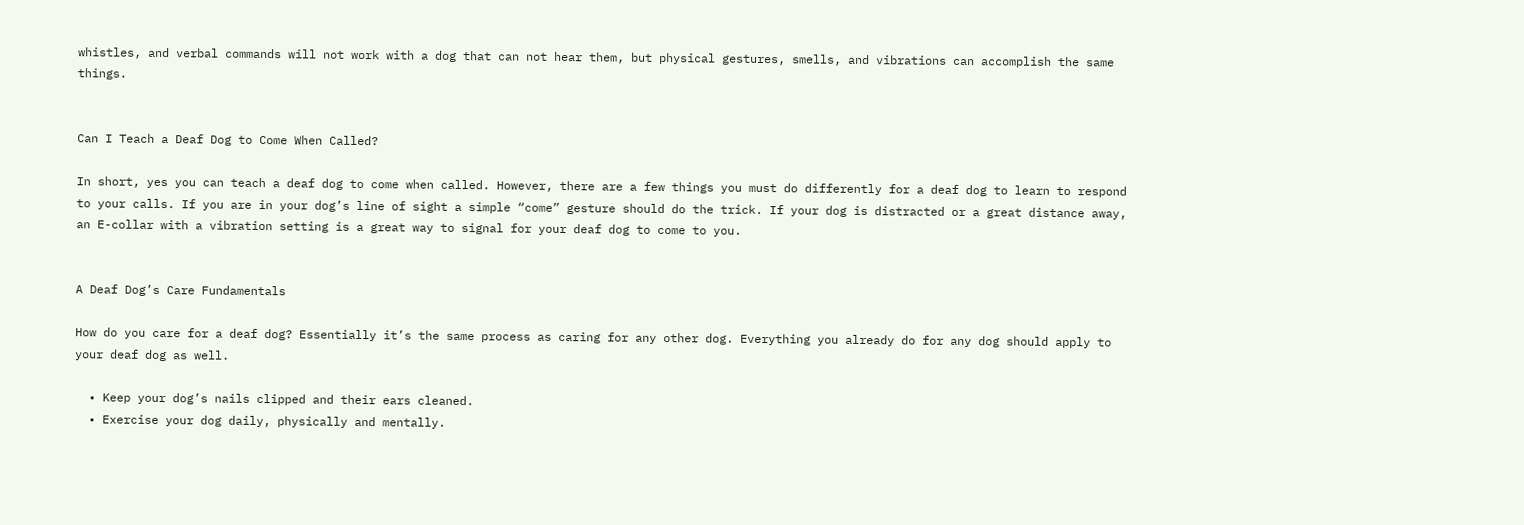whistles, and verbal commands will not work with a dog that can not hear them, but physical gestures, smells, and vibrations can accomplish the same things.


Can I Teach a Deaf Dog to Come When Called?

In short, yes you can teach a deaf dog to come when called. However, there are a few things you must do differently for a deaf dog to learn to respond to your calls. If you are in your dog’s line of sight a simple “come” gesture should do the trick. If your dog is distracted or a great distance away, an E-collar with a vibration setting is a great way to signal for your deaf dog to come to you.


A Deaf Dog’s Care Fundamentals

How do you care for a deaf dog? Essentially it’s the same process as caring for any other dog. Everything you already do for any dog should apply to your deaf dog as well.

  • Keep your dog’s nails clipped and their ears cleaned.
  • Exercise your dog daily, physically and mentally.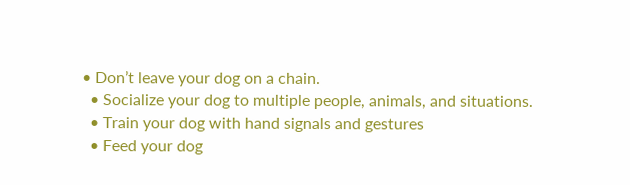• Don’t leave your dog on a chain.
  • Socialize your dog to multiple people, animals, and situations.
  • Train your dog with hand signals and gestures
  • Feed your dog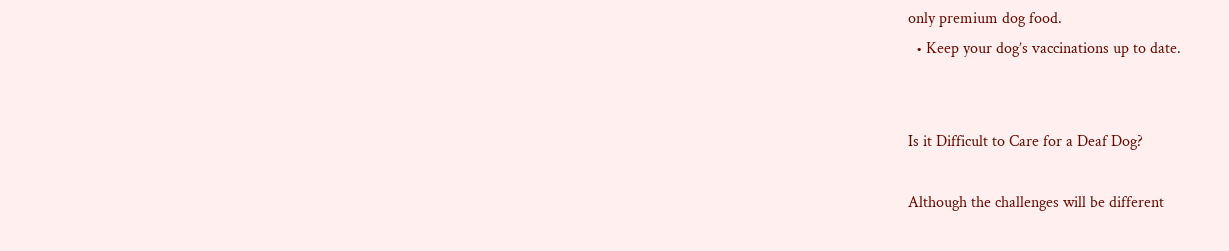only premium dog food.
  • Keep your dog’s vaccinations up to date.


Is it Difficult to Care for a Deaf Dog?

Although the challenges will be different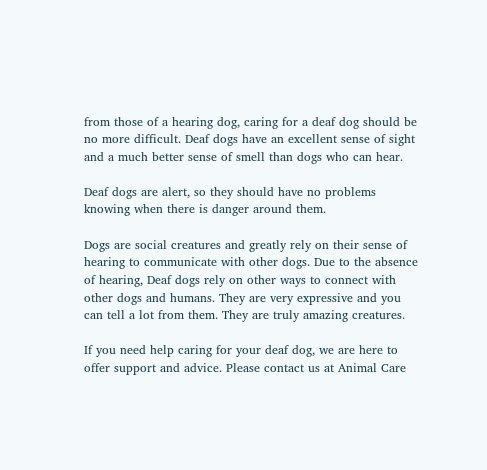from those of a hearing dog, caring for a deaf dog should be no more difficult. Deaf dogs have an excellent sense of sight and a much better sense of smell than dogs who can hear.

Deaf dogs are alert, so they should have no problems knowing when there is danger around them.

Dogs are social creatures and greatly rely on their sense of hearing to communicate with other dogs. Due to the absence of hearing, Deaf dogs rely on other ways to connect with other dogs and humans. They are very expressive and you can tell a lot from them. They are truly amazing creatures.

If you need help caring for your deaf dog, we are here to offer support and advice. Please contact us at Animal Care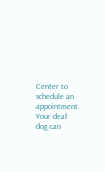Center to schedule an appointment. Your deaf dog can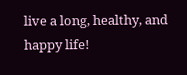live a long, healthy, and happy life!